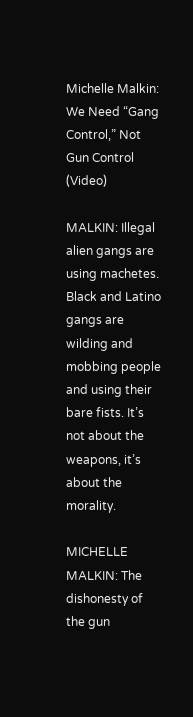Michelle Malkin: We Need “Gang Control,” Not Gun Control (Video)

MALKIN: Illegal alien gangs are using machetes. Black and Latino gangs are wilding and mobbing people and using their bare fists. It’s not about the weapons, it’s about the morality.

MICHELLE MALKIN: The dishonesty of the gun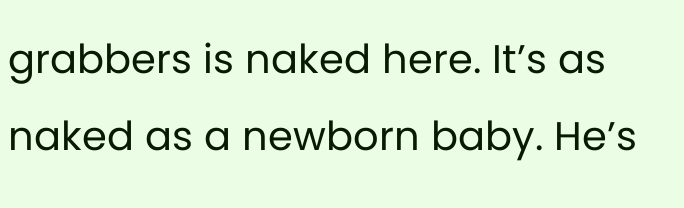grabbers is naked here. It’s as naked as a newborn baby. He’s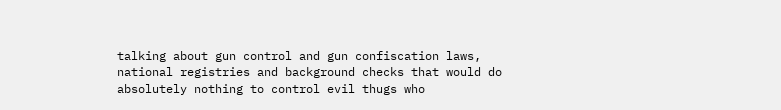talking about gun control and gun confiscation laws, national registries and background checks that would do absolutely nothing to control evil thugs who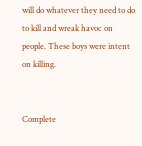will do whatever they need to do to kill and wreak havoc on people. These boys were intent on killing.


Complete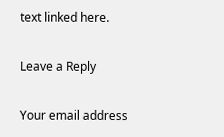text linked here.

Leave a Reply

Your email address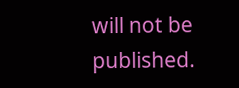will not be published.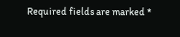Required fields are marked *